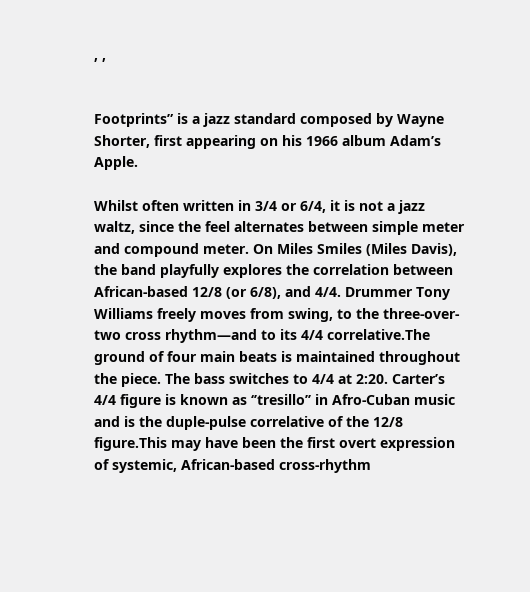, ,


Footprints” is a jazz standard composed by Wayne Shorter, first appearing on his 1966 album Adam’s Apple.

Whilst often written in 3/4 or 6/4, it is not a jazz waltz, since the feel alternates between simple meter and compound meter. On Miles Smiles (Miles Davis), the band playfully explores the correlation between African-based 12/8 (or 6/8), and 4/4. Drummer Tony Williams freely moves from swing, to the three-over-two cross rhythm—and to its 4/4 correlative.The ground of four main beats is maintained throughout the piece. The bass switches to 4/4 at 2:20. Carter’s 4/4 figure is known as ‘’tresillo’’ in Afro-Cuban music and is the duple-pulse correlative of the 12/8 figure.This may have been the first overt expression of systemic, African-based cross-rhythm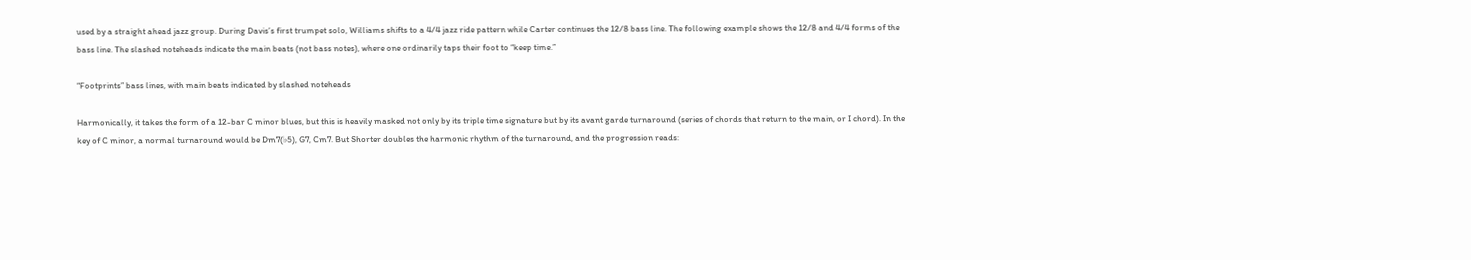used by a straight ahead jazz group. During Davis’s first trumpet solo, Williams shifts to a 4/4 jazz ride pattern while Carter continues the 12/8 bass line. The following example shows the 12/8 and 4/4 forms of the bass line. The slashed noteheads indicate the main beats (not bass notes), where one ordinarily taps their foot to “keep time.”

“Footprints” bass lines, with main beats indicated by slashed noteheads

Harmonically, it takes the form of a 12-bar C minor blues, but this is heavily masked not only by its triple time signature but by its avant garde turnaround (series of chords that return to the main, or I chord). In the key of C minor, a normal turnaround would be Dm7(♭5), G7, Cm7. But Shorter doubles the harmonic rhythm of the turnaround, and the progression reads: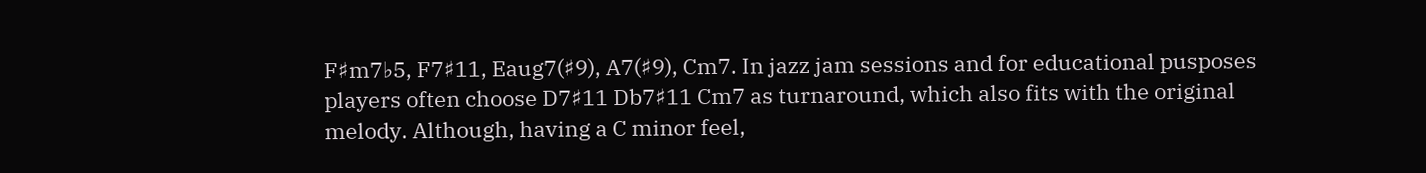F♯m7♭5, F7♯11, Eaug7(♯9), A7(♯9), Cm7. In jazz jam sessions and for educational pusposes players often choose D7♯11 Db7♯11 Cm7 as turnaround, which also fits with the original melody. Although, having a C minor feel,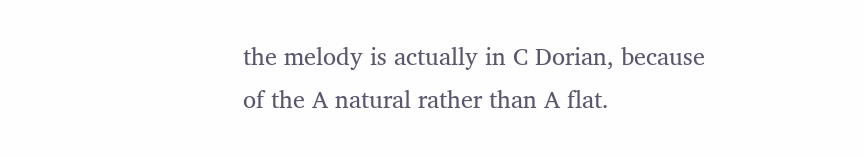the melody is actually in C Dorian, because of the A natural rather than A flat.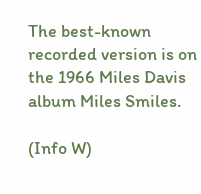The best-known recorded version is on the 1966 Miles Davis album Miles Smiles.

(Info W)